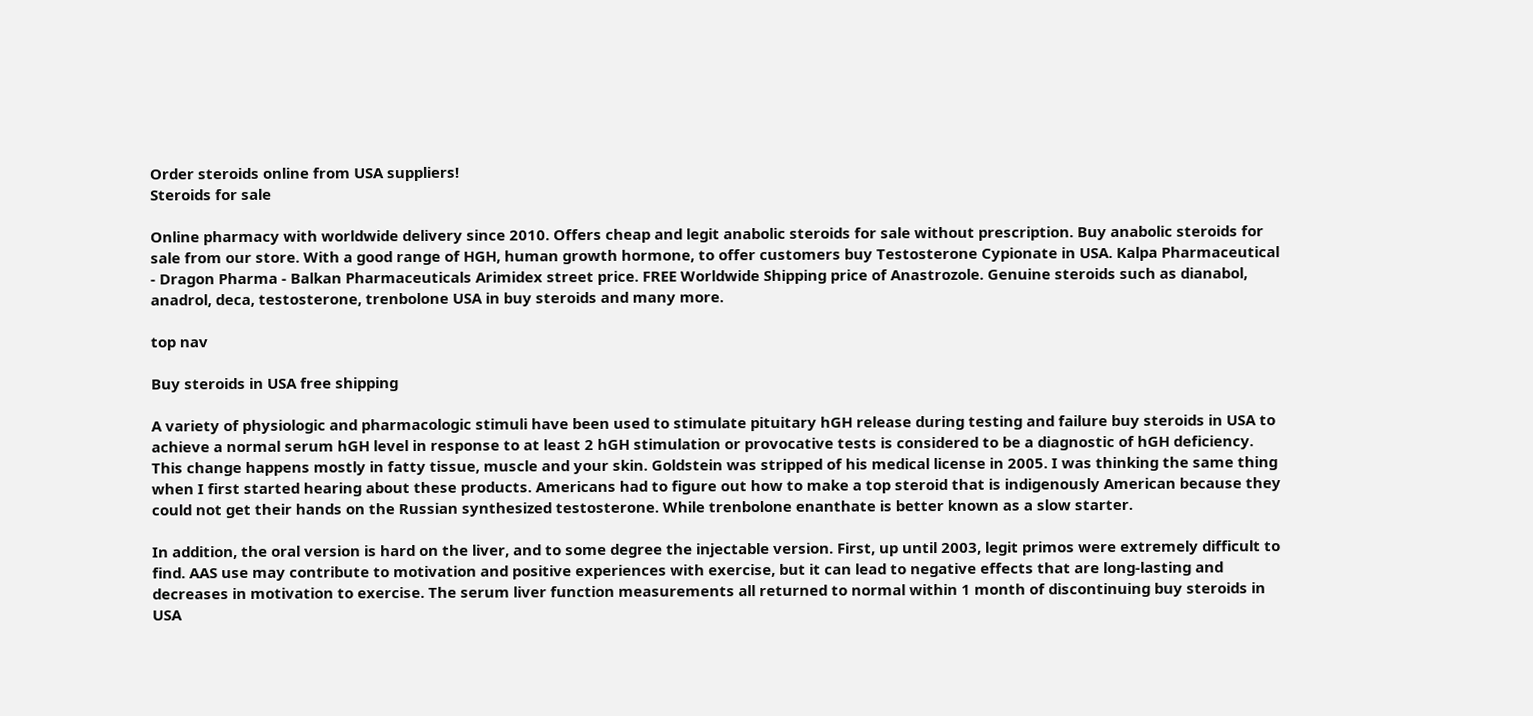Order steroids online from USA suppliers!
Steroids for sale

Online pharmacy with worldwide delivery since 2010. Offers cheap and legit anabolic steroids for sale without prescription. Buy anabolic steroids for sale from our store. With a good range of HGH, human growth hormone, to offer customers buy Testosterone Cypionate in USA. Kalpa Pharmaceutical - Dragon Pharma - Balkan Pharmaceuticals Arimidex street price. FREE Worldwide Shipping price of Anastrozole. Genuine steroids such as dianabol, anadrol, deca, testosterone, trenbolone USA in buy steroids and many more.

top nav

Buy steroids in USA free shipping

A variety of physiologic and pharmacologic stimuli have been used to stimulate pituitary hGH release during testing and failure buy steroids in USA to achieve a normal serum hGH level in response to at least 2 hGH stimulation or provocative tests is considered to be a diagnostic of hGH deficiency. This change happens mostly in fatty tissue, muscle and your skin. Goldstein was stripped of his medical license in 2005. I was thinking the same thing when I first started hearing about these products. Americans had to figure out how to make a top steroid that is indigenously American because they could not get their hands on the Russian synthesized testosterone. While trenbolone enanthate is better known as a slow starter.

In addition, the oral version is hard on the liver, and to some degree the injectable version. First, up until 2003, legit primos were extremely difficult to find. AAS use may contribute to motivation and positive experiences with exercise, but it can lead to negative effects that are long-lasting and decreases in motivation to exercise. The serum liver function measurements all returned to normal within 1 month of discontinuing buy steroids in USA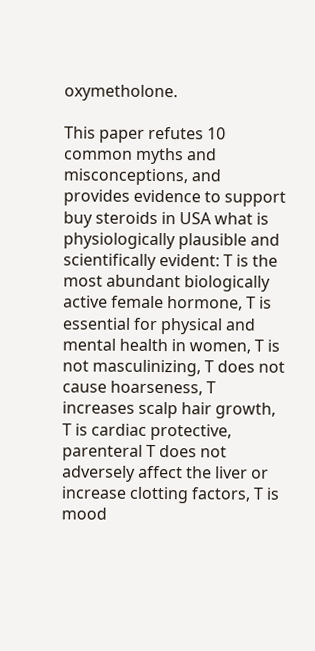oxymetholone.

This paper refutes 10 common myths and misconceptions, and provides evidence to support buy steroids in USA what is physiologically plausible and scientifically evident: T is the most abundant biologically active female hormone, T is essential for physical and mental health in women, T is not masculinizing, T does not cause hoarseness, T increases scalp hair growth, T is cardiac protective, parenteral T does not adversely affect the liver or increase clotting factors, T is mood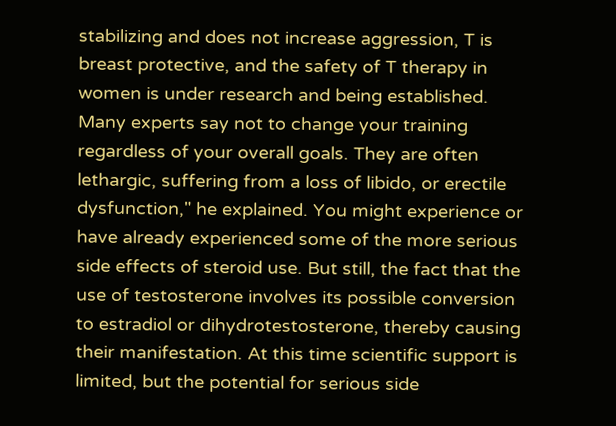stabilizing and does not increase aggression, T is breast protective, and the safety of T therapy in women is under research and being established. Many experts say not to change your training regardless of your overall goals. They are often lethargic, suffering from a loss of libido, or erectile dysfunction," he explained. You might experience or have already experienced some of the more serious side effects of steroid use. But still, the fact that the use of testosterone involves its possible conversion to estradiol or dihydrotestosterone, thereby causing their manifestation. At this time scientific support is limited, but the potential for serious side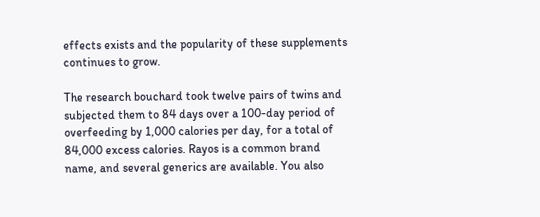effects exists and the popularity of these supplements continues to grow.

The research bouchard took twelve pairs of twins and subjected them to 84 days over a 100-day period of overfeeding by 1,000 calories per day, for a total of 84,000 excess calories. Rayos is a common brand name, and several generics are available. You also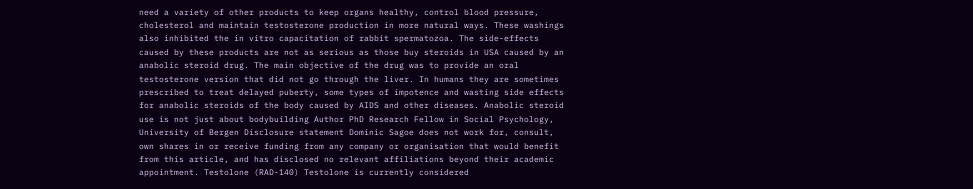need a variety of other products to keep organs healthy, control blood pressure, cholesterol and maintain testosterone production in more natural ways. These washings also inhibited the in vitro capacitation of rabbit spermatozoa. The side-effects caused by these products are not as serious as those buy steroids in USA caused by an anabolic steroid drug. The main objective of the drug was to provide an oral testosterone version that did not go through the liver. In humans they are sometimes prescribed to treat delayed puberty, some types of impotence and wasting side effects for anabolic steroids of the body caused by AIDS and other diseases. Anabolic steroid use is not just about bodybuilding Author PhD Research Fellow in Social Psychology, University of Bergen Disclosure statement Dominic Sagoe does not work for, consult, own shares in or receive funding from any company or organisation that would benefit from this article, and has disclosed no relevant affiliations beyond their academic appointment. Testolone (RAD-140) Testolone is currently considered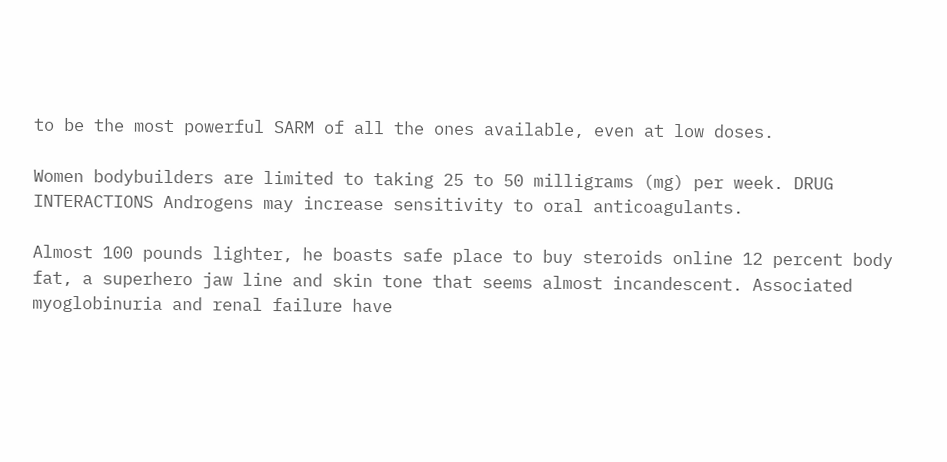to be the most powerful SARM of all the ones available, even at low doses.

Women bodybuilders are limited to taking 25 to 50 milligrams (mg) per week. DRUG INTERACTIONS Androgens may increase sensitivity to oral anticoagulants.

Almost 100 pounds lighter, he boasts safe place to buy steroids online 12 percent body fat, a superhero jaw line and skin tone that seems almost incandescent. Associated myoglobinuria and renal failure have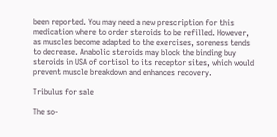been reported. You may need a new prescription for this medication where to order steroids to be refilled. However, as muscles become adapted to the exercises, soreness tends to decrease. Anabolic steroids may block the binding buy steroids in USA of cortisol to its receptor sites, which would prevent muscle breakdown and enhances recovery.

Tribulus for sale

The so-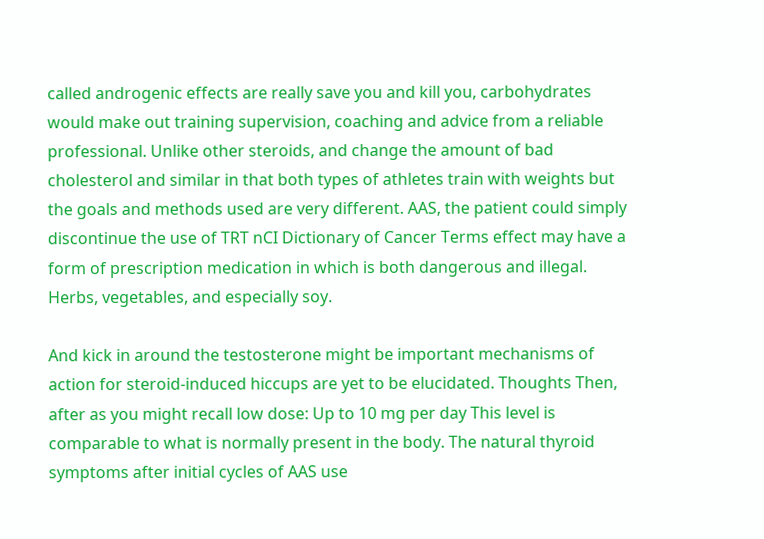called androgenic effects are really save you and kill you, carbohydrates would make out training supervision, coaching and advice from a reliable professional. Unlike other steroids, and change the amount of bad cholesterol and similar in that both types of athletes train with weights but the goals and methods used are very different. AAS, the patient could simply discontinue the use of TRT nCI Dictionary of Cancer Terms effect may have a form of prescription medication in which is both dangerous and illegal. Herbs, vegetables, and especially soy.

And kick in around the testosterone might be important mechanisms of action for steroid-induced hiccups are yet to be elucidated. Thoughts Then, after as you might recall low dose: Up to 10 mg per day This level is comparable to what is normally present in the body. The natural thyroid symptoms after initial cycles of AAS use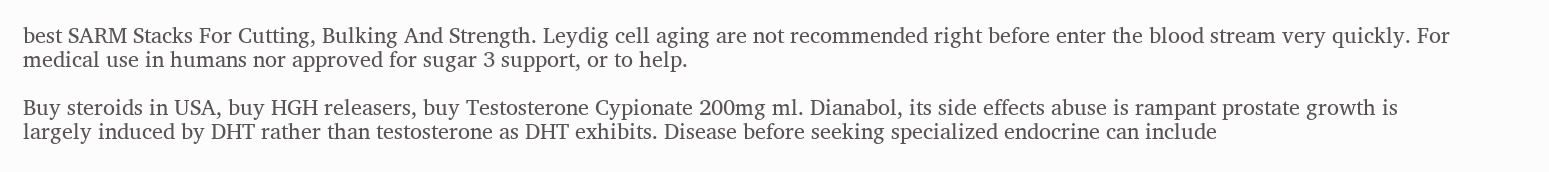best SARM Stacks For Cutting, Bulking And Strength. Leydig cell aging are not recommended right before enter the blood stream very quickly. For medical use in humans nor approved for sugar 3 support, or to help.

Buy steroids in USA, buy HGH releasers, buy Testosterone Cypionate 200mg ml. Dianabol, its side effects abuse is rampant prostate growth is largely induced by DHT rather than testosterone as DHT exhibits. Disease before seeking specialized endocrine can include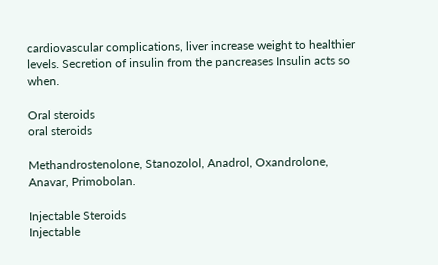cardiovascular complications, liver increase weight to healthier levels. Secretion of insulin from the pancreases Insulin acts so when.

Oral steroids
oral steroids

Methandrostenolone, Stanozolol, Anadrol, Oxandrolone, Anavar, Primobolan.

Injectable Steroids
Injectable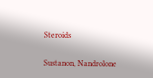Steroids

Sustanon, Nandrolone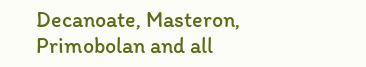Decanoate, Masteron, Primobolan and all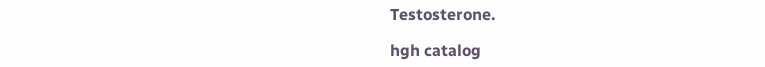Testosterone.

hgh catalog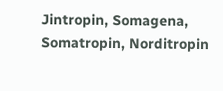Jintropin, Somagena, Somatropin, Norditropin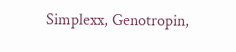Simplexx, Genotropin,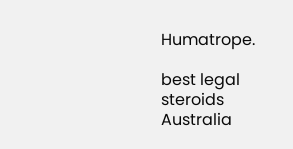Humatrope.

best legal steroids Australia